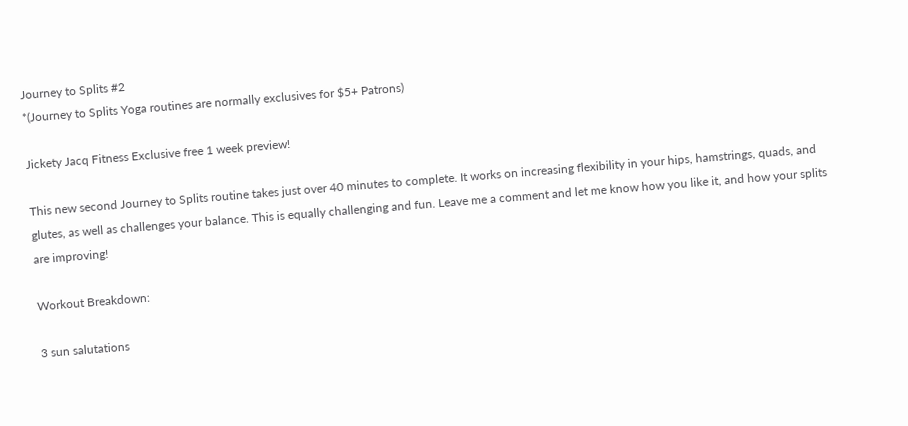Journey to Splits #2
*(Journey to Splits Yoga routines are normally exclusives for $5+ Patrons)

Jickety Jacq Fitness Exclusive free 1 week preview!

This new second Journey to Splits routine takes just over 40 minutes to complete. It works on increasing flexibility in your hips, hamstrings, quads, and glutes, as well as challenges your balance. This is equally challenging and fun. Leave me a comment and let me know how you like it, and how your splits are improving!

Workout Breakdown:

3 sun salutations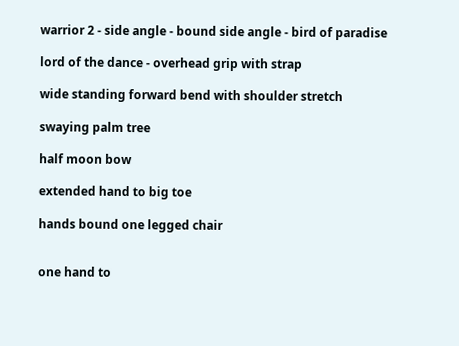warrior 2 - side angle - bound side angle - bird of paradise

lord of the dance - overhead grip with strap

wide standing forward bend with shoulder stretch

swaying palm tree

half moon bow

extended hand to big toe

hands bound one legged chair


one hand to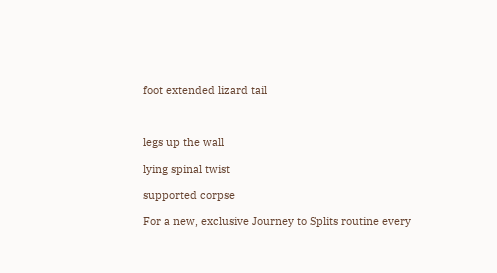foot extended lizard tail



legs up the wall

lying spinal twist

supported corpse

For a new, exclusive Journey to Splits routine every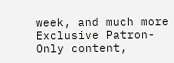week, and much more Exclusive Patron-Only content,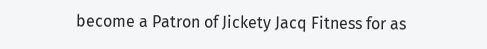become a Patron of Jickety Jacq Fitness for as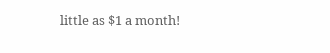little as $1 a month!